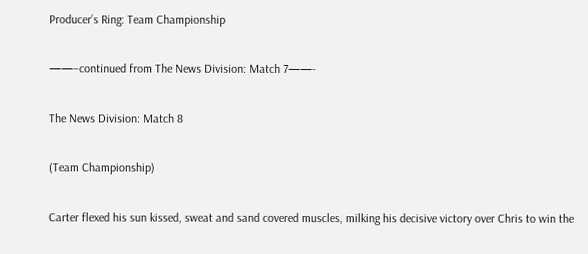Producer’s Ring: Team Championship

——–continued from The News Division: Match 7——-

The News Division: Match 8

(Team Championship)

Carter flexed his sun kissed, sweat and sand covered muscles, milking his decisive victory over Chris to win the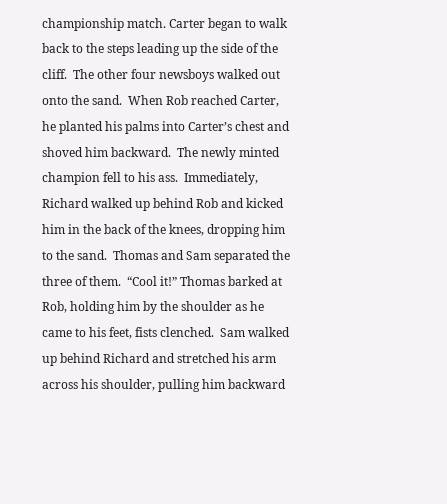championship match. Carter began to walk back to the steps leading up the side of the cliff.  The other four newsboys walked out onto the sand.  When Rob reached Carter, he planted his palms into Carter’s chest and shoved him backward.  The newly minted champion fell to his ass.  Immediately, Richard walked up behind Rob and kicked him in the back of the knees, dropping him to the sand.  Thomas and Sam separated the three of them.  “Cool it!” Thomas barked at Rob, holding him by the shoulder as he came to his feet, fists clenched.  Sam walked up behind Richard and stretched his arm across his shoulder, pulling him backward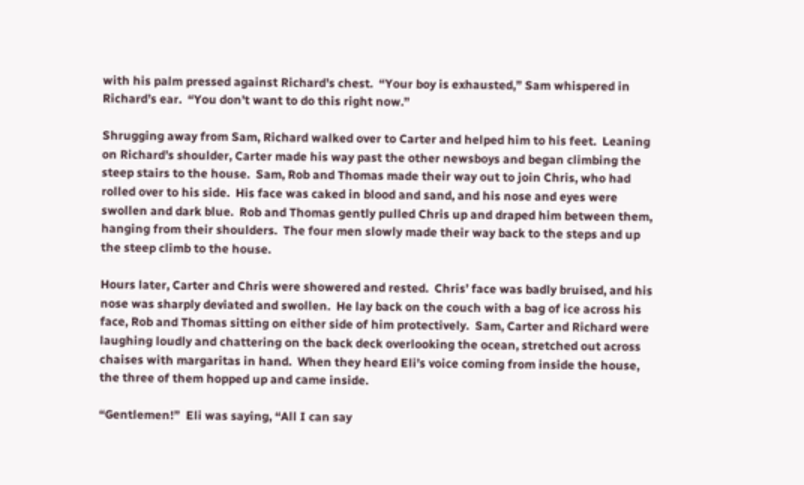with his palm pressed against Richard’s chest.  “Your boy is exhausted,” Sam whispered in Richard’s ear.  “You don’t want to do this right now.”

Shrugging away from Sam, Richard walked over to Carter and helped him to his feet.  Leaning on Richard’s shoulder, Carter made his way past the other newsboys and began climbing the steep stairs to the house.  Sam, Rob and Thomas made their way out to join Chris, who had rolled over to his side.  His face was caked in blood and sand, and his nose and eyes were swollen and dark blue.  Rob and Thomas gently pulled Chris up and draped him between them, hanging from their shoulders.  The four men slowly made their way back to the steps and up the steep climb to the house.

Hours later, Carter and Chris were showered and rested.  Chris’ face was badly bruised, and his nose was sharply deviated and swollen.  He lay back on the couch with a bag of ice across his face, Rob and Thomas sitting on either side of him protectively.  Sam, Carter and Richard were laughing loudly and chattering on the back deck overlooking the ocean, stretched out across chaises with margaritas in hand.  When they heard Eli’s voice coming from inside the house, the three of them hopped up and came inside.

“Gentlemen!”  Eli was saying, “All I can say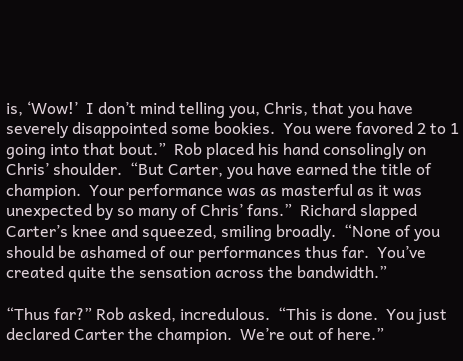is, ‘Wow!’  I don’t mind telling you, Chris, that you have severely disappointed some bookies.  You were favored 2 to 1 going into that bout.”  Rob placed his hand consolingly on Chris’ shoulder.  “But Carter, you have earned the title of champion.  Your performance was as masterful as it was unexpected by so many of Chris’ fans.”  Richard slapped Carter’s knee and squeezed, smiling broadly.  “None of you should be ashamed of our performances thus far.  You’ve created quite the sensation across the bandwidth.”

“Thus far?” Rob asked, incredulous.  “This is done.  You just declared Carter the champion.  We’re out of here.”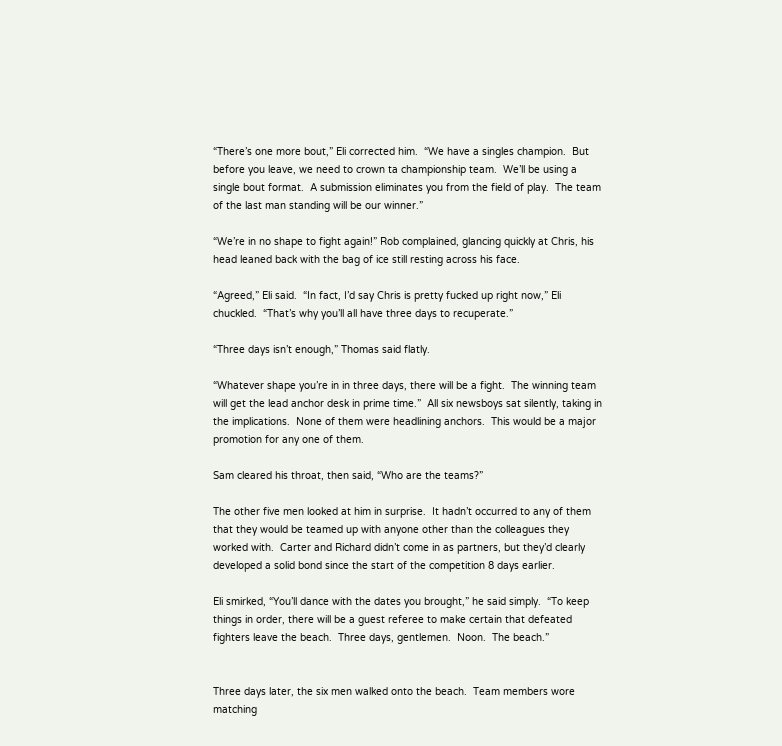“There’s one more bout,” Eli corrected him.  “We have a singles champion.  But before you leave, we need to crown ta championship team.  We’ll be using a single bout format.  A submission eliminates you from the field of play.  The team of the last man standing will be our winner.”

“We’re in no shape to fight again!” Rob complained, glancing quickly at Chris, his head leaned back with the bag of ice still resting across his face.

“Agreed,” Eli said.  “In fact, I’d say Chris is pretty fucked up right now,” Eli chuckled.  “That’s why you’ll all have three days to recuperate.”

“Three days isn’t enough,” Thomas said flatly.

“Whatever shape you’re in in three days, there will be a fight.  The winning team will get the lead anchor desk in prime time.”  All six newsboys sat silently, taking in the implications.  None of them were headlining anchors.  This would be a major promotion for any one of them.

Sam cleared his throat, then said, “Who are the teams?”

The other five men looked at him in surprise.  It hadn’t occurred to any of them that they would be teamed up with anyone other than the colleagues they worked with.  Carter and Richard didn’t come in as partners, but they’d clearly developed a solid bond since the start of the competition 8 days earlier.

Eli smirked, “You’ll dance with the dates you brought,” he said simply.  “To keep things in order, there will be a guest referee to make certain that defeated fighters leave the beach.  Three days, gentlemen.  Noon.  The beach.”


Three days later, the six men walked onto the beach.  Team members wore matching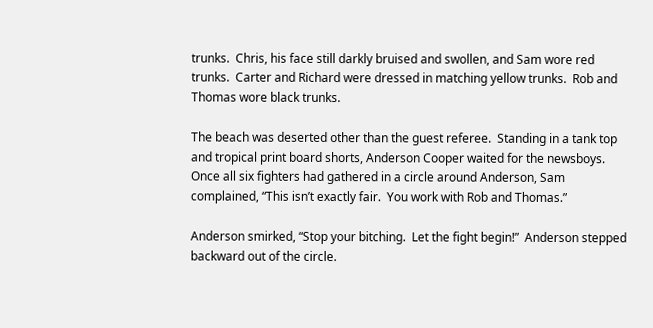trunks.  Chris, his face still darkly bruised and swollen, and Sam wore red trunks.  Carter and Richard were dressed in matching yellow trunks.  Rob and Thomas wore black trunks.

The beach was deserted other than the guest referee.  Standing in a tank top and tropical print board shorts, Anderson Cooper waited for the newsboys.  Once all six fighters had gathered in a circle around Anderson, Sam complained, “This isn’t exactly fair.  You work with Rob and Thomas.”

Anderson smirked, “Stop your bitching.  Let the fight begin!”  Anderson stepped backward out of the circle.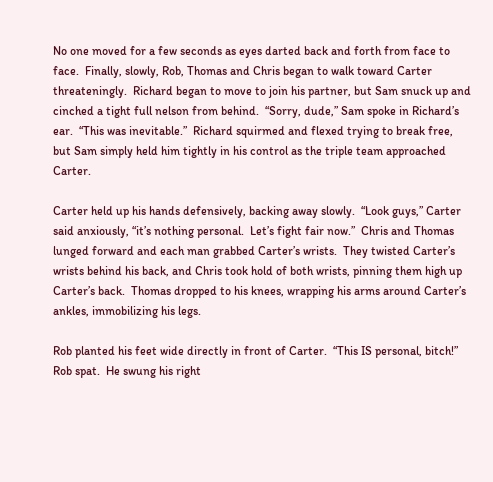No one moved for a few seconds as eyes darted back and forth from face to face.  Finally, slowly, Rob, Thomas and Chris began to walk toward Carter threateningly.  Richard began to move to join his partner, but Sam snuck up and cinched a tight full nelson from behind.  “Sorry, dude,” Sam spoke in Richard’s ear.  “This was inevitable.”  Richard squirmed and flexed trying to break free, but Sam simply held him tightly in his control as the triple team approached Carter.

Carter held up his hands defensively, backing away slowly.  “Look guys,” Carter said anxiously, “it’s nothing personal.  Let’s fight fair now.”  Chris and Thomas lunged forward and each man grabbed Carter’s wrists.  They twisted Carter’s wrists behind his back, and Chris took hold of both wrists, pinning them high up Carter’s back.  Thomas dropped to his knees, wrapping his arms around Carter’s ankles, immobilizing his legs.

Rob planted his feet wide directly in front of Carter.  “This IS personal, bitch!” Rob spat.  He swung his right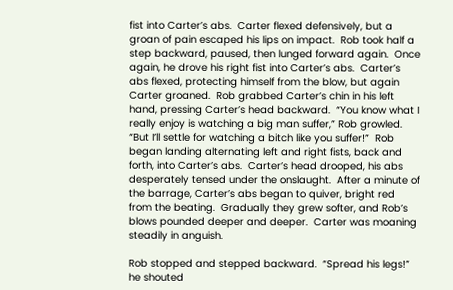fist into Carter’s abs.  Carter flexed defensively, but a groan of pain escaped his lips on impact.  Rob took half a step backward, paused, then lunged forward again.  Once again, he drove his right fist into Carter’s abs.  Carter’s abs flexed, protecting himself from the blow, but again Carter groaned.  Rob grabbed Carter’s chin in his left hand, pressing Carter’s head backward.  “You know what I really enjoy is watching a big man suffer,” Rob growled.  “But I’ll settle for watching a bitch like you suffer!”  Rob began landing alternating left and right fists, back and forth, into Carter’s abs.  Carter’s head drooped, his abs desperately tensed under the onslaught.  After a minute of the barrage, Carter’s abs began to quiver, bright red from the beating.  Gradually they grew softer, and Rob’s blows pounded deeper and deeper.  Carter was moaning steadily in anguish.

Rob stopped and stepped backward.  “Spread his legs!” he shouted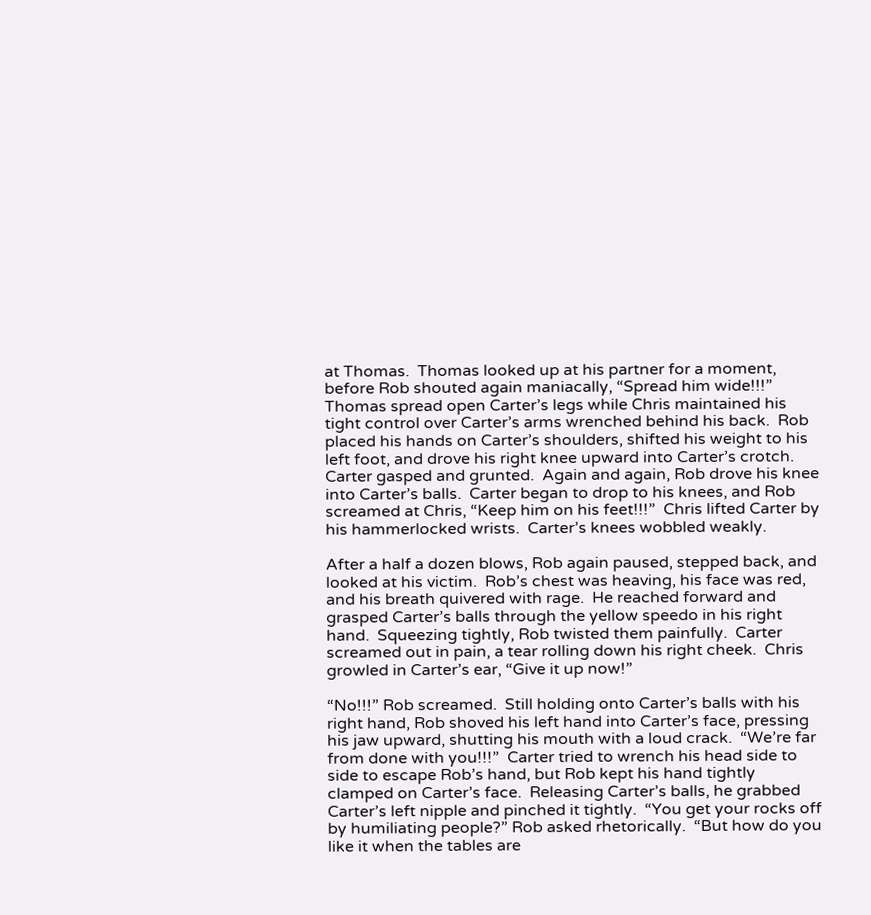at Thomas.  Thomas looked up at his partner for a moment, before Rob shouted again maniacally, “Spread him wide!!!”  Thomas spread open Carter’s legs while Chris maintained his tight control over Carter’s arms wrenched behind his back.  Rob placed his hands on Carter’s shoulders, shifted his weight to his left foot, and drove his right knee upward into Carter’s crotch.  Carter gasped and grunted.  Again and again, Rob drove his knee into Carter’s balls.  Carter began to drop to his knees, and Rob screamed at Chris, “Keep him on his feet!!!”  Chris lifted Carter by his hammerlocked wrists.  Carter’s knees wobbled weakly.

After a half a dozen blows, Rob again paused, stepped back, and looked at his victim.  Rob’s chest was heaving, his face was red, and his breath quivered with rage.  He reached forward and grasped Carter’s balls through the yellow speedo in his right hand.  Squeezing tightly, Rob twisted them painfully.  Carter screamed out in pain, a tear rolling down his right cheek.  Chris growled in Carter’s ear, “Give it up now!”

“No!!!” Rob screamed.  Still holding onto Carter’s balls with his right hand, Rob shoved his left hand into Carter’s face, pressing his jaw upward, shutting his mouth with a loud crack.  “We’re far from done with you!!!”  Carter tried to wrench his head side to side to escape Rob’s hand, but Rob kept his hand tightly clamped on Carter’s face.  Releasing Carter’s balls, he grabbed Carter’s left nipple and pinched it tightly.  “You get your rocks off by humiliating people?” Rob asked rhetorically.  “But how do you like it when the tables are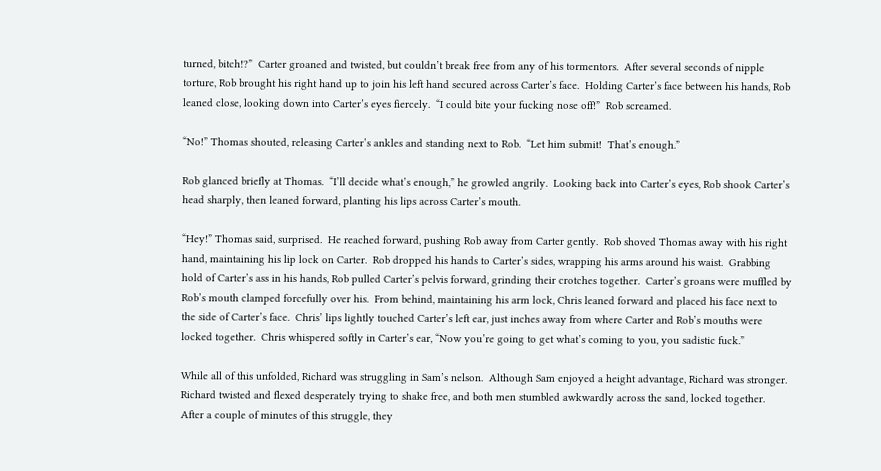turned, bitch!?”  Carter groaned and twisted, but couldn’t break free from any of his tormentors.  After several seconds of nipple torture, Rob brought his right hand up to join his left hand secured across Carter’s face.  Holding Carter’s face between his hands, Rob leaned close, looking down into Carter’s eyes fiercely.  “I could bite your fucking nose off!”  Rob screamed.

“No!” Thomas shouted, releasing Carter’s ankles and standing next to Rob.  “Let him submit!  That’s enough.”

Rob glanced briefly at Thomas.  “I’ll decide what’s enough,” he growled angrily.  Looking back into Carter’s eyes, Rob shook Carter’s head sharply, then leaned forward, planting his lips across Carter’s mouth.

“Hey!” Thomas said, surprised.  He reached forward, pushing Rob away from Carter gently.  Rob shoved Thomas away with his right hand, maintaining his lip lock on Carter.  Rob dropped his hands to Carter’s sides, wrapping his arms around his waist.  Grabbing hold of Carter’s ass in his hands, Rob pulled Carter’s pelvis forward, grinding their crotches together.  Carter’s groans were muffled by Rob’s mouth clamped forcefully over his.  From behind, maintaining his arm lock, Chris leaned forward and placed his face next to the side of Carter’s face.  Chris’ lips lightly touched Carter’s left ear, just inches away from where Carter and Rob’s mouths were locked together.  Chris whispered softly in Carter’s ear, “Now you’re going to get what’s coming to you, you sadistic fuck.”

While all of this unfolded, Richard was struggling in Sam’s nelson.  Although Sam enjoyed a height advantage, Richard was stronger.  Richard twisted and flexed desperately trying to shake free, and both men stumbled awkwardly across the sand, locked together.  After a couple of minutes of this struggle, they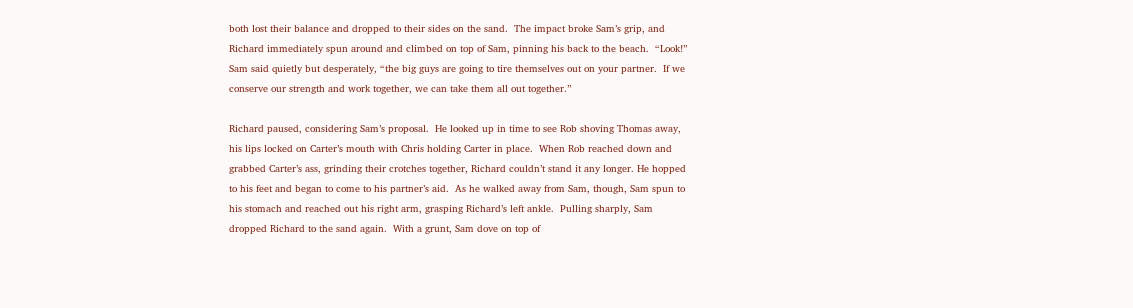both lost their balance and dropped to their sides on the sand.  The impact broke Sam’s grip, and Richard immediately spun around and climbed on top of Sam, pinning his back to the beach.  “Look!” Sam said quietly but desperately, “the big guys are going to tire themselves out on your partner.  If we conserve our strength and work together, we can take them all out together.”

Richard paused, considering Sam’s proposal.  He looked up in time to see Rob shoving Thomas away, his lips locked on Carter’s mouth with Chris holding Carter in place.  When Rob reached down and grabbed Carter’s ass, grinding their crotches together, Richard couldn’t stand it any longer. He hopped to his feet and began to come to his partner’s aid.  As he walked away from Sam, though, Sam spun to his stomach and reached out his right arm, grasping Richard’s left ankle.  Pulling sharply, Sam dropped Richard to the sand again.  With a grunt, Sam dove on top of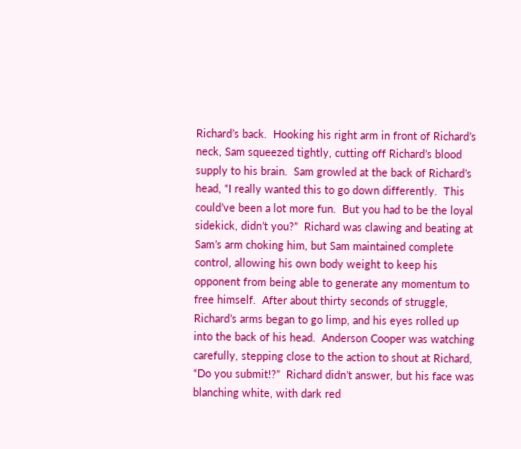Richard’s back.  Hooking his right arm in front of Richard’s neck, Sam squeezed tightly, cutting off Richard’s blood supply to his brain.  Sam growled at the back of Richard’s head, “I really wanted this to go down differently.  This could’ve been a lot more fun.  But you had to be the loyal sidekick, didn’t you?”  Richard was clawing and beating at Sam’s arm choking him, but Sam maintained complete control, allowing his own body weight to keep his opponent from being able to generate any momentum to free himself.  After about thirty seconds of struggle, Richard’s arms began to go limp, and his eyes rolled up into the back of his head.  Anderson Cooper was watching carefully, stepping close to the action to shout at Richard, “Do you submit!?”  Richard didn’t answer, but his face was blanching white, with dark red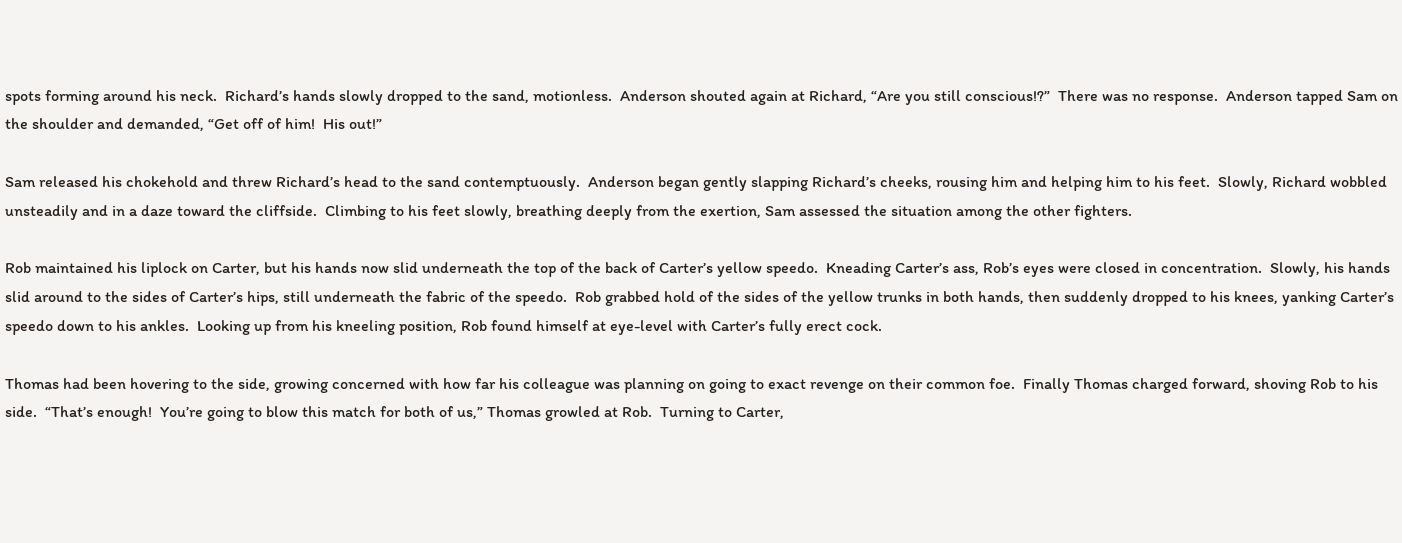spots forming around his neck.  Richard’s hands slowly dropped to the sand, motionless.  Anderson shouted again at Richard, “Are you still conscious!?”  There was no response.  Anderson tapped Sam on the shoulder and demanded, “Get off of him!  His out!”

Sam released his chokehold and threw Richard’s head to the sand contemptuously.  Anderson began gently slapping Richard’s cheeks, rousing him and helping him to his feet.  Slowly, Richard wobbled unsteadily and in a daze toward the cliffside.  Climbing to his feet slowly, breathing deeply from the exertion, Sam assessed the situation among the other fighters.

Rob maintained his liplock on Carter, but his hands now slid underneath the top of the back of Carter’s yellow speedo.  Kneading Carter’s ass, Rob’s eyes were closed in concentration.  Slowly, his hands slid around to the sides of Carter’s hips, still underneath the fabric of the speedo.  Rob grabbed hold of the sides of the yellow trunks in both hands, then suddenly dropped to his knees, yanking Carter’s speedo down to his ankles.  Looking up from his kneeling position, Rob found himself at eye-level with Carter’s fully erect cock.

Thomas had been hovering to the side, growing concerned with how far his colleague was planning on going to exact revenge on their common foe.  Finally Thomas charged forward, shoving Rob to his side.  “That’s enough!  You’re going to blow this match for both of us,” Thomas growled at Rob.  Turning to Carter,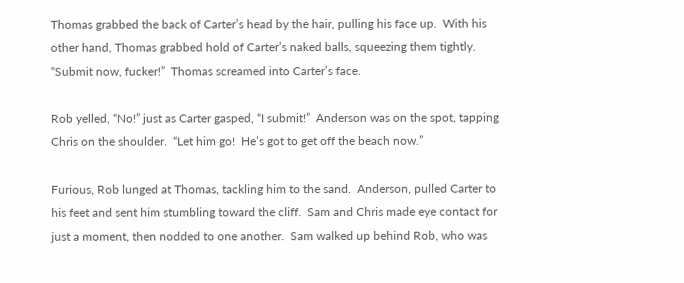Thomas grabbed the back of Carter’s head by the hair, pulling his face up.  With his other hand, Thomas grabbed hold of Carter’s naked balls, squeezing them tightly.  “Submit now, fucker!”  Thomas screamed into Carter’s face.

Rob yelled, “No!” just as Carter gasped, “I submit!”  Anderson was on the spot, tapping Chris on the shoulder.  “Let him go!  He’s got to get off the beach now.”

Furious, Rob lunged at Thomas, tackling him to the sand.  Anderson, pulled Carter to his feet and sent him stumbling toward the cliff.  Sam and Chris made eye contact for just a moment, then nodded to one another.  Sam walked up behind Rob, who was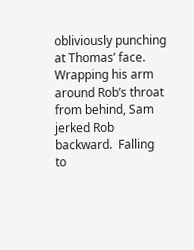obliviously punching at Thomas’ face.  Wrapping his arm around Rob’s throat from behind, Sam jerked Rob backward.  Falling to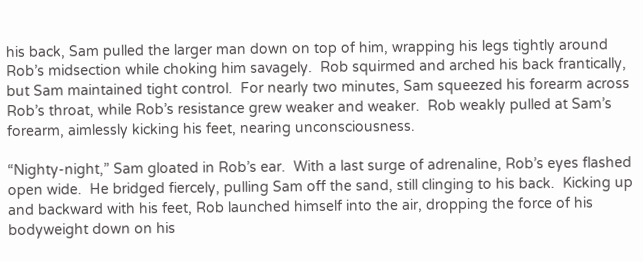his back, Sam pulled the larger man down on top of him, wrapping his legs tightly around Rob’s midsection while choking him savagely.  Rob squirmed and arched his back frantically, but Sam maintained tight control.  For nearly two minutes, Sam squeezed his forearm across Rob’s throat, while Rob’s resistance grew weaker and weaker.  Rob weakly pulled at Sam’s forearm, aimlessly kicking his feet, nearing unconsciousness.

“Nighty-night,” Sam gloated in Rob’s ear.  With a last surge of adrenaline, Rob’s eyes flashed open wide.  He bridged fiercely, pulling Sam off the sand, still clinging to his back.  Kicking up and backward with his feet, Rob launched himself into the air, dropping the force of his bodyweight down on his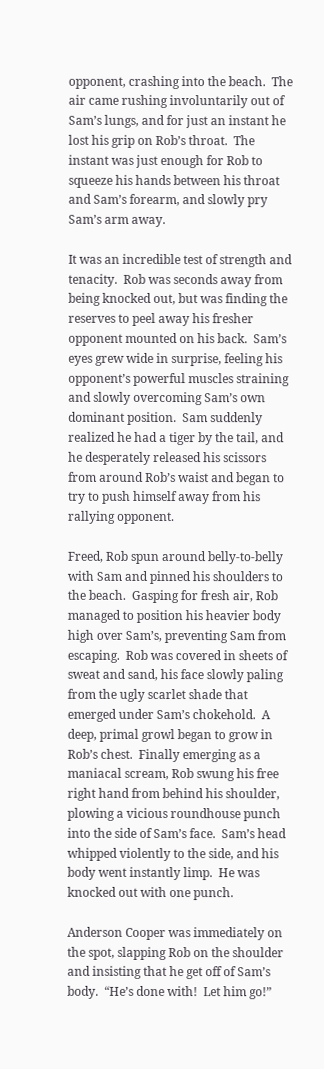opponent, crashing into the beach.  The air came rushing involuntarily out of Sam’s lungs, and for just an instant he lost his grip on Rob’s throat.  The instant was just enough for Rob to squeeze his hands between his throat and Sam’s forearm, and slowly pry Sam’s arm away.

It was an incredible test of strength and tenacity.  Rob was seconds away from being knocked out, but was finding the reserves to peel away his fresher opponent mounted on his back.  Sam’s eyes grew wide in surprise, feeling his opponent’s powerful muscles straining and slowly overcoming Sam’s own dominant position.  Sam suddenly realized he had a tiger by the tail, and he desperately released his scissors from around Rob’s waist and began to try to push himself away from his rallying opponent.

Freed, Rob spun around belly-to-belly with Sam and pinned his shoulders to the beach.  Gasping for fresh air, Rob managed to position his heavier body high over Sam’s, preventing Sam from escaping.  Rob was covered in sheets of sweat and sand, his face slowly paling from the ugly scarlet shade that emerged under Sam’s chokehold.  A deep, primal growl began to grow in Rob’s chest.  Finally emerging as a maniacal scream, Rob swung his free right hand from behind his shoulder, plowing a vicious roundhouse punch into the side of Sam’s face.  Sam’s head whipped violently to the side, and his body went instantly limp.  He was knocked out with one punch.

Anderson Cooper was immediately on the spot, slapping Rob on the shoulder and insisting that he get off of Sam’s body.  “He’s done with!  Let him go!”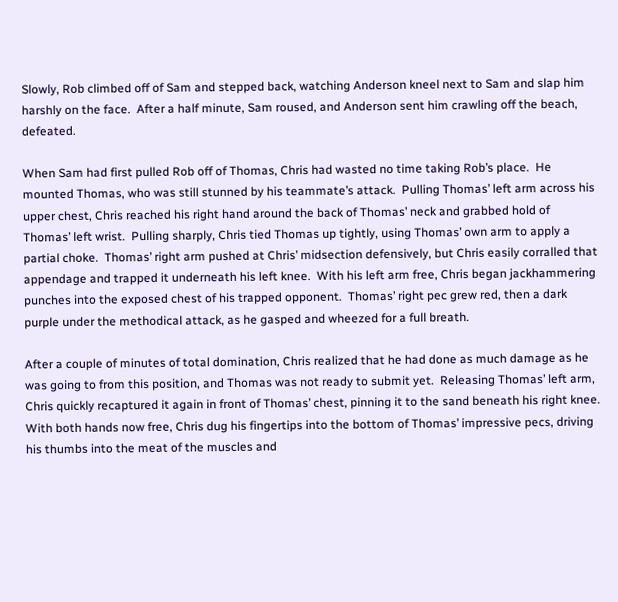Slowly, Rob climbed off of Sam and stepped back, watching Anderson kneel next to Sam and slap him harshly on the face.  After a half minute, Sam roused, and Anderson sent him crawling off the beach, defeated.

When Sam had first pulled Rob off of Thomas, Chris had wasted no time taking Rob’s place.  He mounted Thomas, who was still stunned by his teammate’s attack.  Pulling Thomas’ left arm across his upper chest, Chris reached his right hand around the back of Thomas’ neck and grabbed hold of Thomas’ left wrist.  Pulling sharply, Chris tied Thomas up tightly, using Thomas’ own arm to apply a partial choke.  Thomas’ right arm pushed at Chris’ midsection defensively, but Chris easily corralled that appendage and trapped it underneath his left knee.  With his left arm free, Chris began jackhammering punches into the exposed chest of his trapped opponent.  Thomas’ right pec grew red, then a dark purple under the methodical attack, as he gasped and wheezed for a full breath.

After a couple of minutes of total domination, Chris realized that he had done as much damage as he was going to from this position, and Thomas was not ready to submit yet.  Releasing Thomas’ left arm, Chris quickly recaptured it again in front of Thomas’ chest, pinning it to the sand beneath his right knee.  With both hands now free, Chris dug his fingertips into the bottom of Thomas’ impressive pecs, driving his thumbs into the meat of the muscles and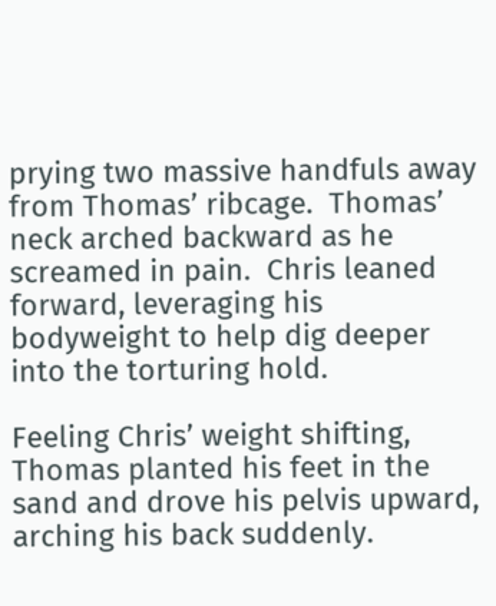prying two massive handfuls away from Thomas’ ribcage.  Thomas’ neck arched backward as he screamed in pain.  Chris leaned forward, leveraging his bodyweight to help dig deeper into the torturing hold.

Feeling Chris’ weight shifting, Thomas planted his feet in the sand and drove his pelvis upward, arching his back suddenly.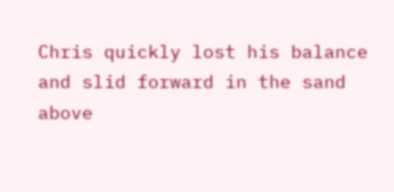Chris quickly lost his balance and slid forward in the sand above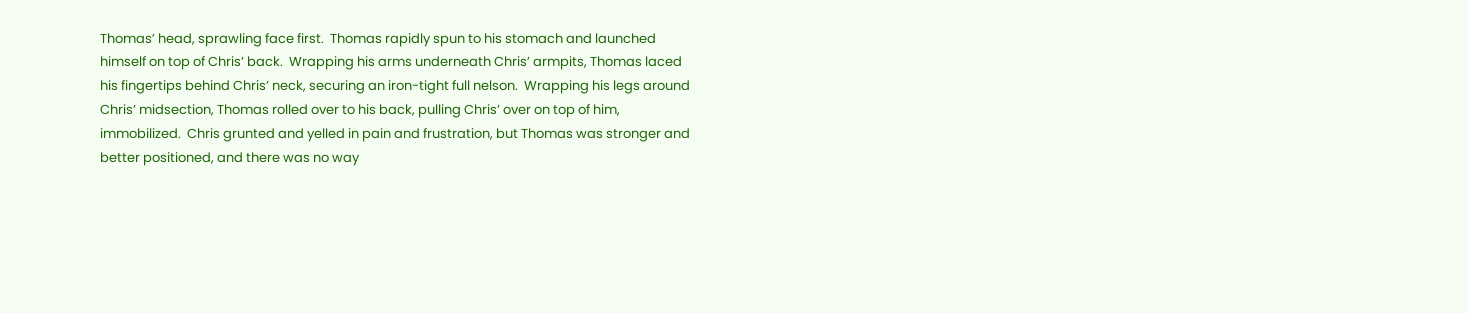Thomas’ head, sprawling face first.  Thomas rapidly spun to his stomach and launched himself on top of Chris’ back.  Wrapping his arms underneath Chris’ armpits, Thomas laced his fingertips behind Chris’ neck, securing an iron-tight full nelson.  Wrapping his legs around Chris’ midsection, Thomas rolled over to his back, pulling Chris’ over on top of him, immobilized.  Chris grunted and yelled in pain and frustration, but Thomas was stronger and better positioned, and there was no way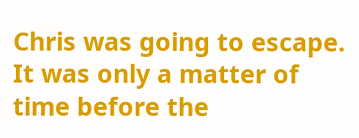Chris was going to escape.  It was only a matter of time before the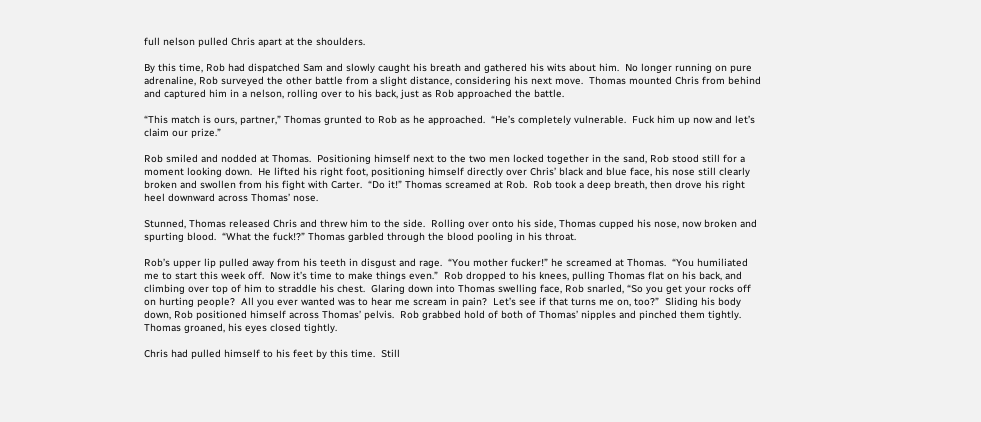full nelson pulled Chris apart at the shoulders.

By this time, Rob had dispatched Sam and slowly caught his breath and gathered his wits about him.  No longer running on pure adrenaline, Rob surveyed the other battle from a slight distance, considering his next move.  Thomas mounted Chris from behind and captured him in a nelson, rolling over to his back, just as Rob approached the battle.

“This match is ours, partner,” Thomas grunted to Rob as he approached.  “He’s completely vulnerable.  Fuck him up now and let’s claim our prize.”

Rob smiled and nodded at Thomas.  Positioning himself next to the two men locked together in the sand, Rob stood still for a moment looking down.  He lifted his right foot, positioning himself directly over Chris’ black and blue face, his nose still clearly broken and swollen from his fight with Carter.  “Do it!” Thomas screamed at Rob.  Rob took a deep breath, then drove his right heel downward across Thomas’ nose.

Stunned, Thomas released Chris and threw him to the side.  Rolling over onto his side, Thomas cupped his nose, now broken and spurting blood.  “What the fuck!?” Thomas garbled through the blood pooling in his throat.

Rob’s upper lip pulled away from his teeth in disgust and rage.  “You mother fucker!” he screamed at Thomas.  “You humiliated me to start this week off.  Now it’s time to make things even.”  Rob dropped to his knees, pulling Thomas flat on his back, and climbing over top of him to straddle his chest.  Glaring down into Thomas swelling face, Rob snarled, “So you get your rocks off on hurting people?  All you ever wanted was to hear me scream in pain?  Let’s see if that turns me on, too?”  Sliding his body down, Rob positioned himself across Thomas’ pelvis.  Rob grabbed hold of both of Thomas’ nipples and pinched them tightly.  Thomas groaned, his eyes closed tightly.

Chris had pulled himself to his feet by this time.  Still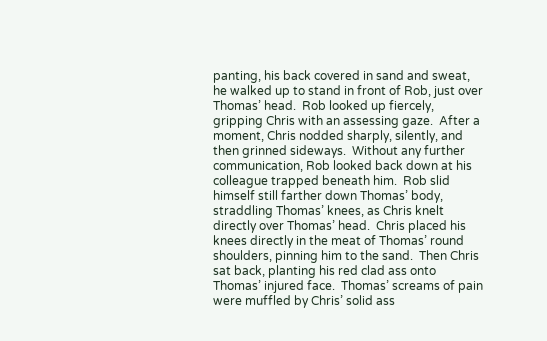panting, his back covered in sand and sweat, he walked up to stand in front of Rob, just over Thomas’ head.  Rob looked up fiercely, gripping Chris with an assessing gaze.  After a moment, Chris nodded sharply, silently, and then grinned sideways.  Without any further communication, Rob looked back down at his colleague trapped beneath him.  Rob slid himself still farther down Thomas’ body, straddling Thomas’ knees, as Chris knelt directly over Thomas’ head.  Chris placed his knees directly in the meat of Thomas’ round shoulders, pinning him to the sand.  Then Chris sat back, planting his red clad ass onto Thomas’ injured face.  Thomas’ screams of pain were muffled by Chris’ solid ass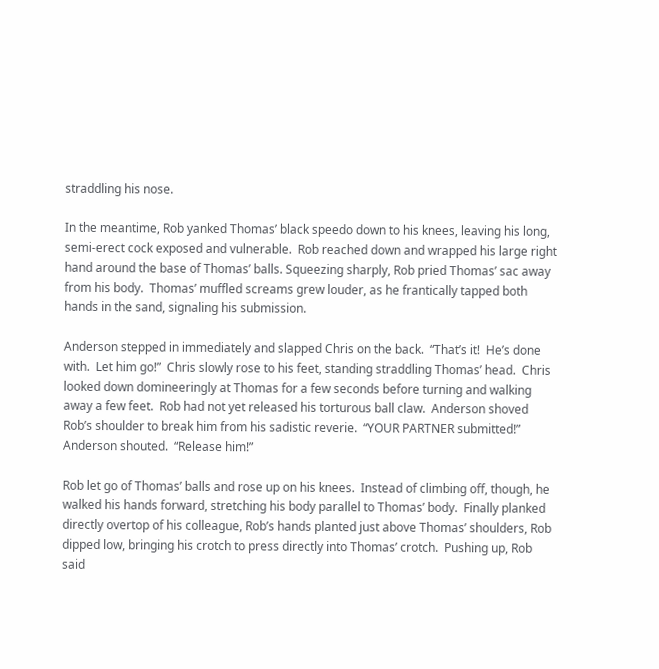straddling his nose.

In the meantime, Rob yanked Thomas’ black speedo down to his knees, leaving his long, semi-erect cock exposed and vulnerable.  Rob reached down and wrapped his large right hand around the base of Thomas’ balls. Squeezing sharply, Rob pried Thomas’ sac away from his body.  Thomas’ muffled screams grew louder, as he frantically tapped both hands in the sand, signaling his submission.

Anderson stepped in immediately and slapped Chris on the back.  “That’s it!  He’s done with.  Let him go!”  Chris slowly rose to his feet, standing straddling Thomas’ head.  Chris looked down domineeringly at Thomas for a few seconds before turning and walking away a few feet.  Rob had not yet released his torturous ball claw.  Anderson shoved Rob’s shoulder to break him from his sadistic reverie.  “YOUR PARTNER submitted!” Anderson shouted.  “Release him!”

Rob let go of Thomas’ balls and rose up on his knees.  Instead of climbing off, though, he walked his hands forward, stretching his body parallel to Thomas’ body.  Finally planked directly overtop of his colleague, Rob’s hands planted just above Thomas’ shoulders, Rob dipped low, bringing his crotch to press directly into Thomas’ crotch.  Pushing up, Rob said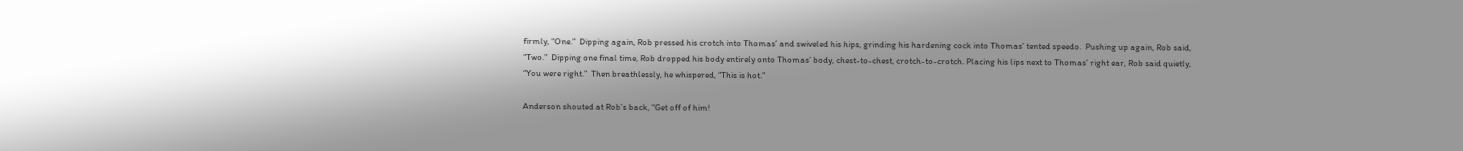firmly, “One.”  Dipping again, Rob pressed his crotch into Thomas’ and swiveled his hips, grinding his hardening cock into Thomas’ tented speedo.  Pushing up again, Rob said, “Two.”  Dipping one final time, Rob dropped his body entirely onto Thomas’ body, chest-to-chest, crotch-to-crotch. Placing his lips next to Thomas’ right ear, Rob said quietly, “You were right.”  Then breathlessly, he whispered, “This is hot.”

Anderson shouted at Rob’s back, “Get off of him!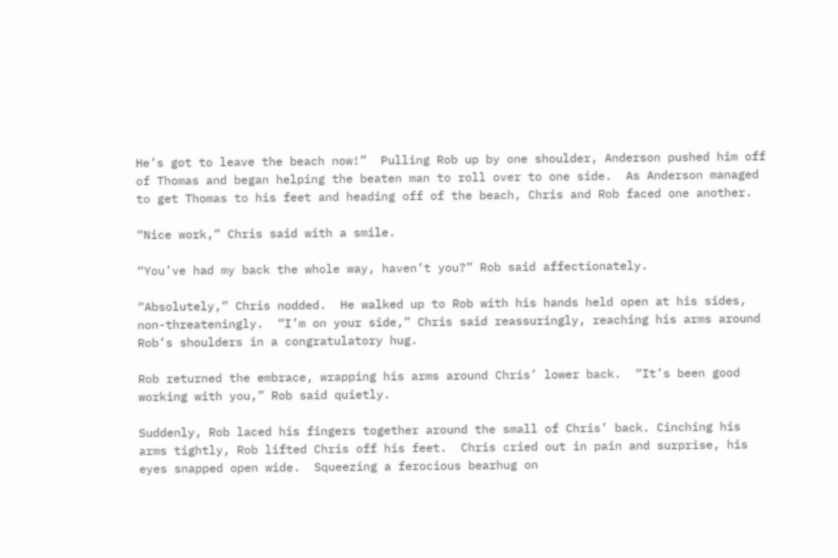He’s got to leave the beach now!”  Pulling Rob up by one shoulder, Anderson pushed him off of Thomas and began helping the beaten man to roll over to one side.  As Anderson managed to get Thomas to his feet and heading off of the beach, Chris and Rob faced one another.

“Nice work,” Chris said with a smile.

“You’ve had my back the whole way, haven’t you?” Rob said affectionately.

“Absolutely,” Chris nodded.  He walked up to Rob with his hands held open at his sides, non-threateningly.  “I’m on your side,” Chris said reassuringly, reaching his arms around Rob’s shoulders in a congratulatory hug.

Rob returned the embrace, wrapping his arms around Chris’ lower back.  “It’s been good working with you,” Rob said quietly.

Suddenly, Rob laced his fingers together around the small of Chris’ back. Cinching his arms tightly, Rob lifted Chris off his feet.  Chris cried out in pain and surprise, his eyes snapped open wide.  Squeezing a ferocious bearhug on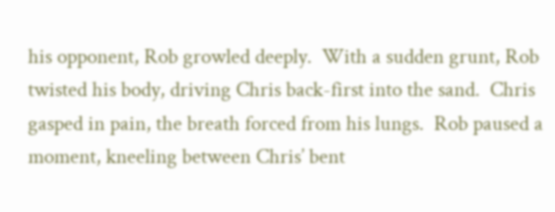his opponent, Rob growled deeply.  With a sudden grunt, Rob twisted his body, driving Chris back-first into the sand.  Chris gasped in pain, the breath forced from his lungs.  Rob paused a moment, kneeling between Chris’ bent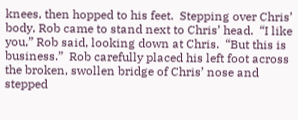knees, then hopped to his feet.  Stepping over Chris’ body, Rob came to stand next to Chris’ head.  “I like you,” Rob said, looking down at Chris.  “But this is business.”  Rob carefully placed his left foot across the broken, swollen bridge of Chris’ nose and stepped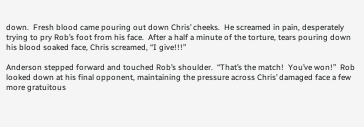down.  Fresh blood came pouring out down Chris’ cheeks.  He screamed in pain, desperately trying to pry Rob’s foot from his face.  After a half a minute of the torture, tears pouring down his blood soaked face, Chris screamed, “I give!!!”

Anderson stepped forward and touched Rob’s shoulder.  “That’s the match!  You’ve won!”  Rob looked down at his final opponent, maintaining the pressure across Chris’ damaged face a few more gratuitous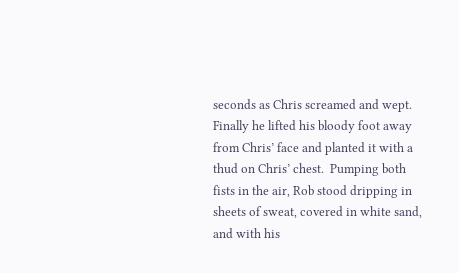seconds as Chris screamed and wept.  Finally he lifted his bloody foot away from Chris’ face and planted it with a thud on Chris’ chest.  Pumping both fists in the air, Rob stood dripping in sheets of sweat, covered in white sand, and with his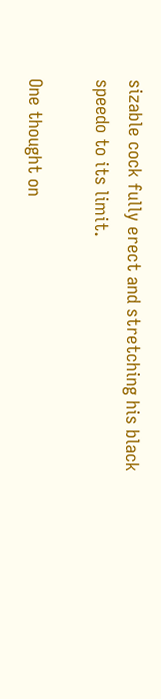sizable cock fully erect and stretching his black speedo to its limit.

One thought on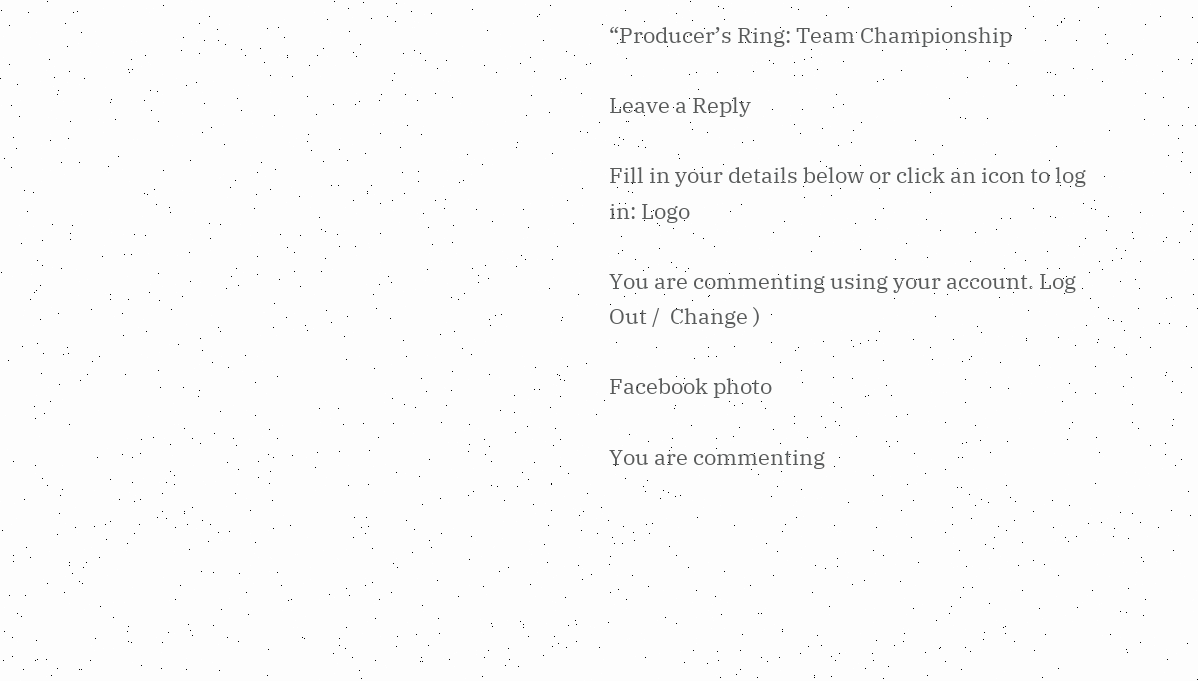“Producer’s Ring: Team Championship

Leave a Reply

Fill in your details below or click an icon to log in: Logo

You are commenting using your account. Log Out /  Change )

Facebook photo

You are commenting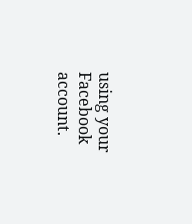using your Facebook account.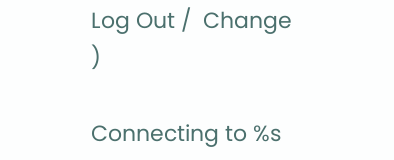Log Out /  Change )

Connecting to %s